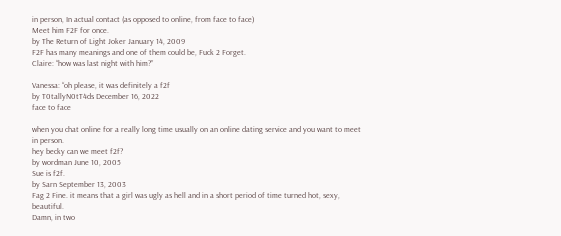in person, In actual contact (as opposed to online, from face to face)
Meet him F2F for once.
by The Return of Light Joker January 14, 2009
F2F has many meanings and one of them could be, Fuck 2 Forget.
Claire: “how was last night with him?”

Vanessa: “oh please, it was definitely a f2f
by T0tallyN0tT4ds December 16, 2022
face to face

when you chat online for a really long time usually on an online dating service and you want to meet in person.
hey becky can we meet f2f?
by wordman June 10, 2005
Sue is f2f.
by Sarn September 13, 2003
Fag 2 Fine. it means that a girl was ugly as hell and in a short period of time turned hot, sexy, beautiful.
Damn, in two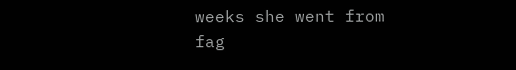weeks she went from fag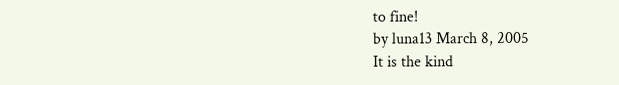to fine!
by luna13 March 8, 2005
It is the kind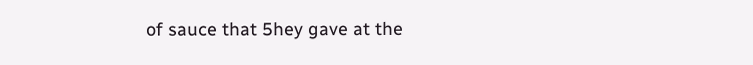of sauce that 5hey gave at the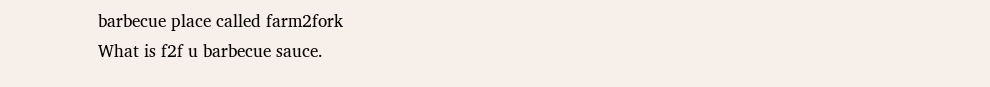barbecue place called farm2fork
What is f2f u barbecue sauce.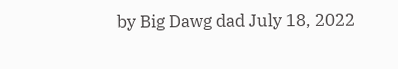by Big Dawg dad July 18, 2022